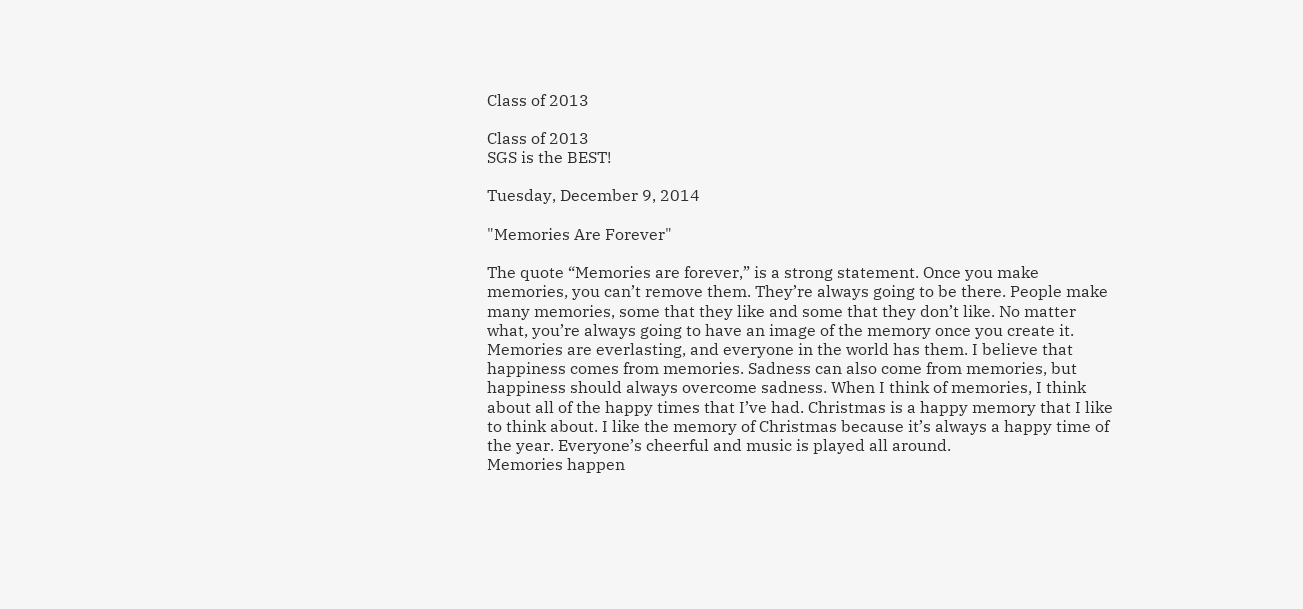Class of 2013

Class of 2013
SGS is the BEST!

Tuesday, December 9, 2014

"Memories Are Forever"

The quote “Memories are forever,” is a strong statement. Once you make memories, you can’t remove them. They’re always going to be there. People make many memories, some that they like and some that they don’t like. No matter what, you’re always going to have an image of the memory once you create it. Memories are everlasting, and everyone in the world has them. I believe that happiness comes from memories. Sadness can also come from memories, but happiness should always overcome sadness. When I think of memories, I think about all of the happy times that I’ve had. Christmas is a happy memory that I like to think about. I like the memory of Christmas because it’s always a happy time of the year. Everyone’s cheerful and music is played all around.
Memories happen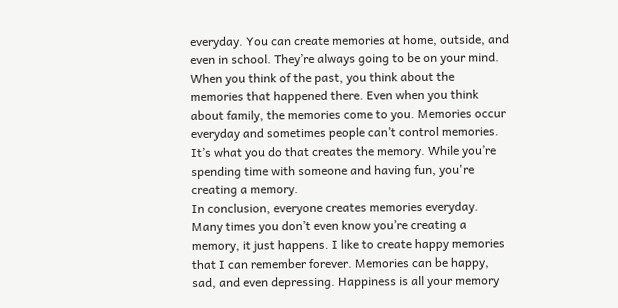everyday. You can create memories at home, outside, and even in school. They’re always going to be on your mind. When you think of the past, you think about the memories that happened there. Even when you think about family, the memories come to you. Memories occur everyday and sometimes people can’t control memories. It’s what you do that creates the memory. While you’re spending time with someone and having fun, you're creating a memory.
In conclusion, everyone creates memories everyday. Many times you don’t even know you’re creating a memory, it just happens. I like to create happy memories that I can remember forever. Memories can be happy, sad, and even depressing. Happiness is all your memory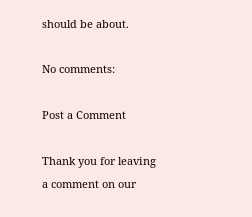should be about.

No comments:

Post a Comment

Thank you for leaving a comment on our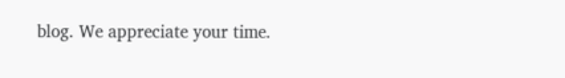blog. We appreciate your time.